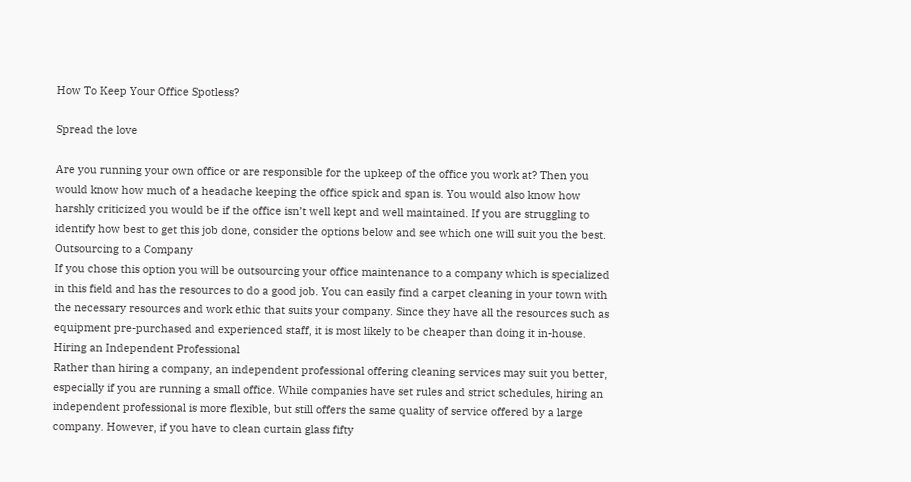How To Keep Your Office Spotless?

Spread the love

Are you running your own office or are responsible for the upkeep of the office you work at? Then you would know how much of a headache keeping the office spick and span is. You would also know how harshly criticized you would be if the office isn’t well kept and well maintained. If you are struggling to identify how best to get this job done, consider the options below and see which one will suit you the best.
Outsourcing to a Company
If you chose this option you will be outsourcing your office maintenance to a company which is specialized in this field and has the resources to do a good job. You can easily find a carpet cleaning in your town with the necessary resources and work ethic that suits your company. Since they have all the resources such as equipment pre-purchased and experienced staff, it is most likely to be cheaper than doing it in-house.
Hiring an Independent Professional
Rather than hiring a company, an independent professional offering cleaning services may suit you better, especially if you are running a small office. While companies have set rules and strict schedules, hiring an independent professional is more flexible, but still offers the same quality of service offered by a large company. However, if you have to clean curtain glass fifty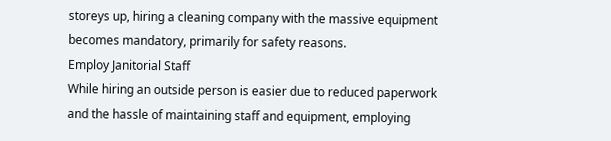storeys up, hiring a cleaning company with the massive equipment becomes mandatory, primarily for safety reasons.
Employ Janitorial Staff
While hiring an outside person is easier due to reduced paperwork and the hassle of maintaining staff and equipment, employing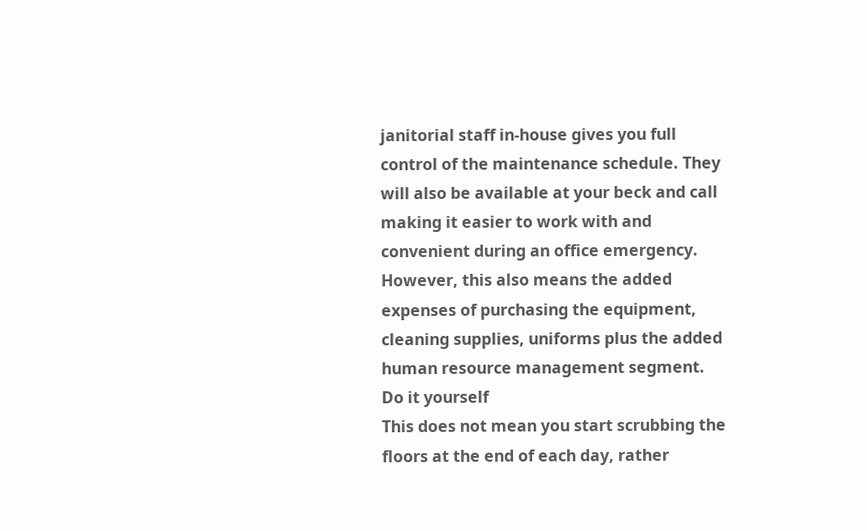janitorial staff in-house gives you full control of the maintenance schedule. They will also be available at your beck and call making it easier to work with and convenient during an office emergency. However, this also means the added expenses of purchasing the equipment, cleaning supplies, uniforms plus the added human resource management segment.
Do it yourself
This does not mean you start scrubbing the floors at the end of each day, rather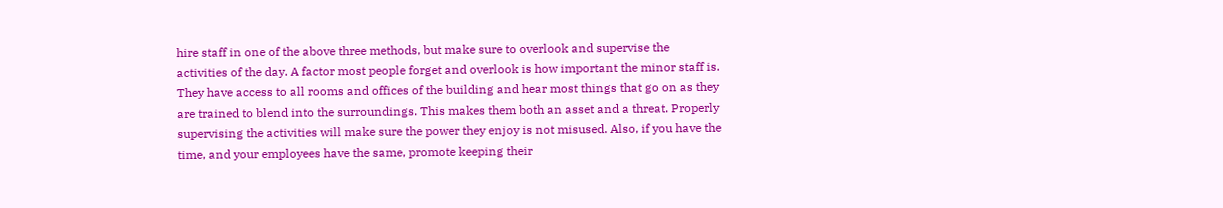hire staff in one of the above three methods, but make sure to overlook and supervise the activities of the day. A factor most people forget and overlook is how important the minor staff is. They have access to all rooms and offices of the building and hear most things that go on as they are trained to blend into the surroundings. This makes them both an asset and a threat. Properly supervising the activities will make sure the power they enjoy is not misused. Also, if you have the time, and your employees have the same, promote keeping their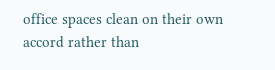office spaces clean on their own accord rather than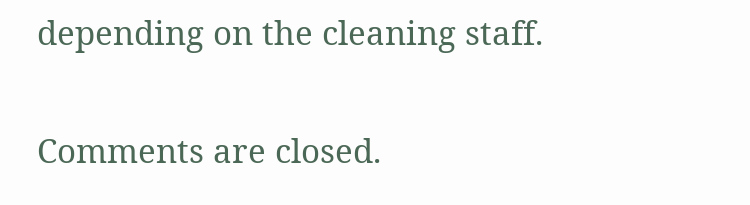depending on the cleaning staff.

Comments are closed.